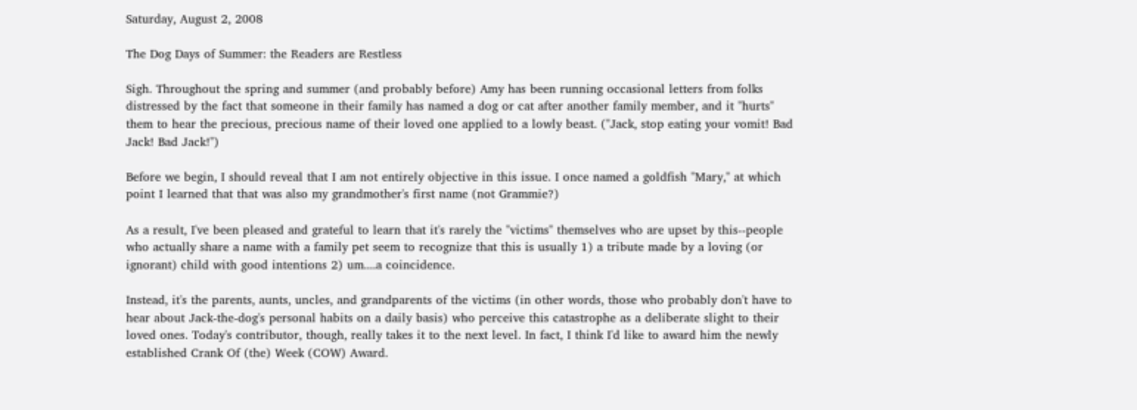Saturday, August 2, 2008

The Dog Days of Summer: the Readers are Restless

Sigh. Throughout the spring and summer (and probably before) Amy has been running occasional letters from folks distressed by the fact that someone in their family has named a dog or cat after another family member, and it "hurts" them to hear the precious, precious name of their loved one applied to a lowly beast. ("Jack, stop eating your vomit! Bad Jack! Bad Jack!")

Before we begin, I should reveal that I am not entirely objective in this issue. I once named a goldfish "Mary," at which point I learned that that was also my grandmother's first name (not Grammie?)

As a result, I've been pleased and grateful to learn that it's rarely the "victims" themselves who are upset by this--people who actually share a name with a family pet seem to recognize that this is usually 1) a tribute made by a loving (or ignorant) child with good intentions 2) um....a coincidence.

Instead, it's the parents, aunts, uncles, and grandparents of the victims (in other words, those who probably don't have to hear about Jack-the-dog's personal habits on a daily basis) who perceive this catastrophe as a deliberate slight to their loved ones. Today's contributor, though, really takes it to the next level. In fact, I think I'd like to award him the newly established Crank Of (the) Week (COW) Award.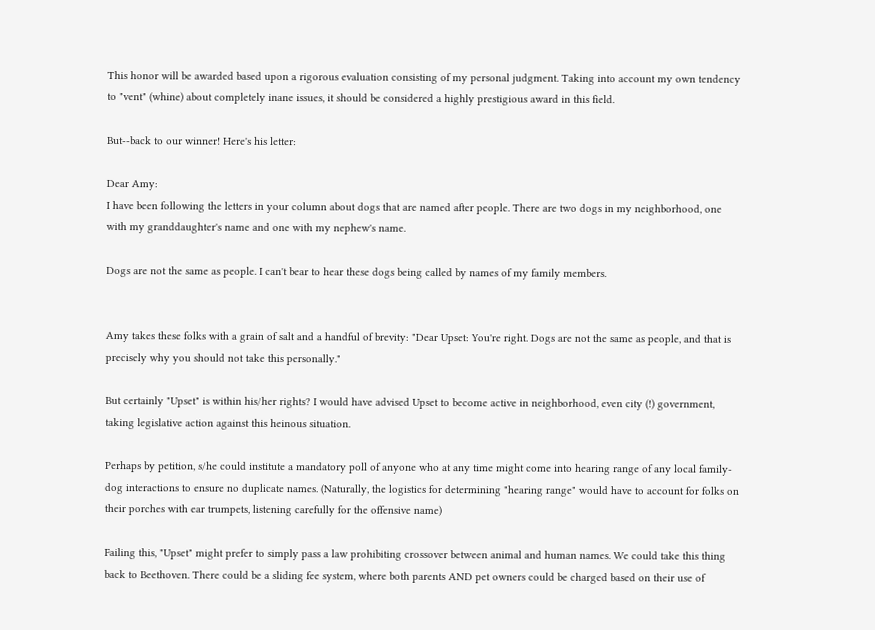This honor will be awarded based upon a rigorous evaluation consisting of my personal judgment. Taking into account my own tendency to "vent" (whine) about completely inane issues, it should be considered a highly prestigious award in this field.

But--back to our winner! Here's his letter:

Dear Amy:
I have been following the letters in your column about dogs that are named after people. There are two dogs in my neighborhood, one with my granddaughter's name and one with my nephew's name.

Dogs are not the same as people. I can't bear to hear these dogs being called by names of my family members.


Amy takes these folks with a grain of salt and a handful of brevity: "Dear Upset: You're right. Dogs are not the same as people, and that is precisely why you should not take this personally."

But certainly "Upset" is within his/her rights? I would have advised Upset to become active in neighborhood, even city (!) government, taking legislative action against this heinous situation.

Perhaps by petition, s/he could institute a mandatory poll of anyone who at any time might come into hearing range of any local family-dog interactions to ensure no duplicate names. (Naturally, the logistics for determining "hearing range" would have to account for folks on their porches with ear trumpets, listening carefully for the offensive name)

Failing this, "Upset" might prefer to simply pass a law prohibiting crossover between animal and human names. We could take this thing back to Beethoven. There could be a sliding fee system, where both parents AND pet owners could be charged based on their use of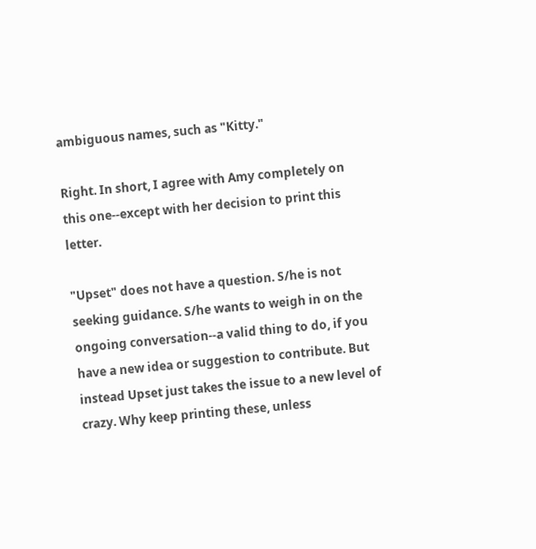ambiguous names, such as "Kitty."

Right. In short, I agree with Amy completely on this one--except with her decision to print this letter.

"Upset" does not have a question. S/he is not seeking guidance. S/he wants to weigh in on the ongoing conversation--a valid thing to do, if you have a new idea or suggestion to contribute. But instead Upset just takes the issue to a new level of crazy. Why keep printing these, unless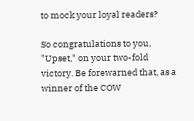to mock your loyal readers?

So congratulations to you, "Upset," on your two-fold victory. Be forewarned that, as a winner of the COW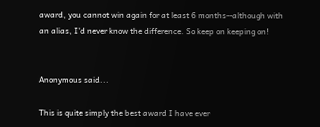award, you cannot win again for at least 6 months--although with an alias, I'd never know the difference. So keep on keeping on!


Anonymous said...

This is quite simply the best award I have ever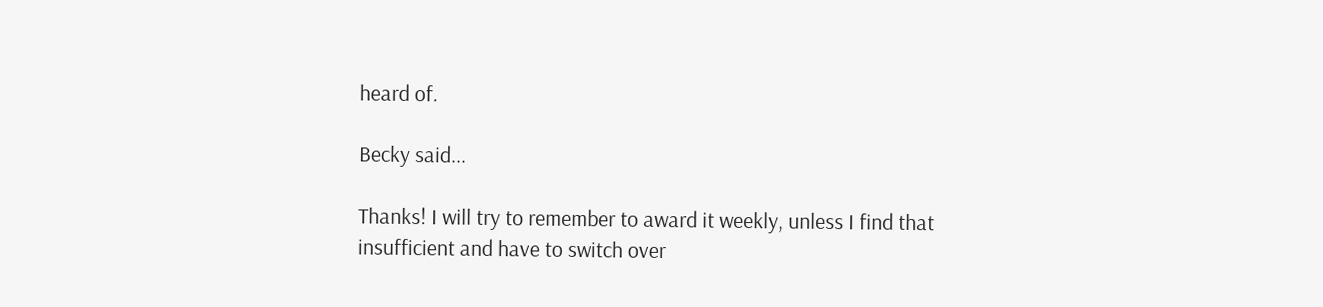heard of.

Becky said...

Thanks! I will try to remember to award it weekly, unless I find that insufficient and have to switch over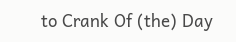to Crank Of (the) Day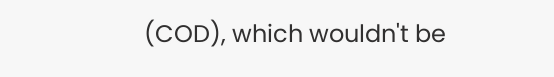(COD), which wouldn't be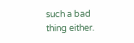such a bad thing either.